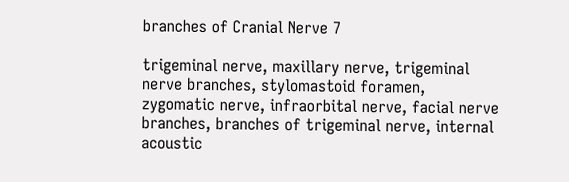branches of Cranial Nerve 7

trigeminal nerve, maxillary nerve, trigeminal nerve branches, stylomastoid foramen, zygomatic nerve, infraorbital nerve, facial nerve branches, branches of trigeminal nerve, internal acoustic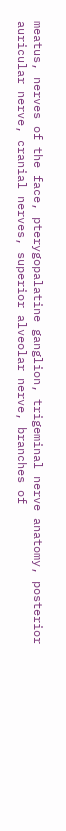meatus, nerves of the face, pterygopalatine ganglion, trigeminal nerve anatomy, posterior auricular nerve, cranial nerves, superior alveolar nerve, branches of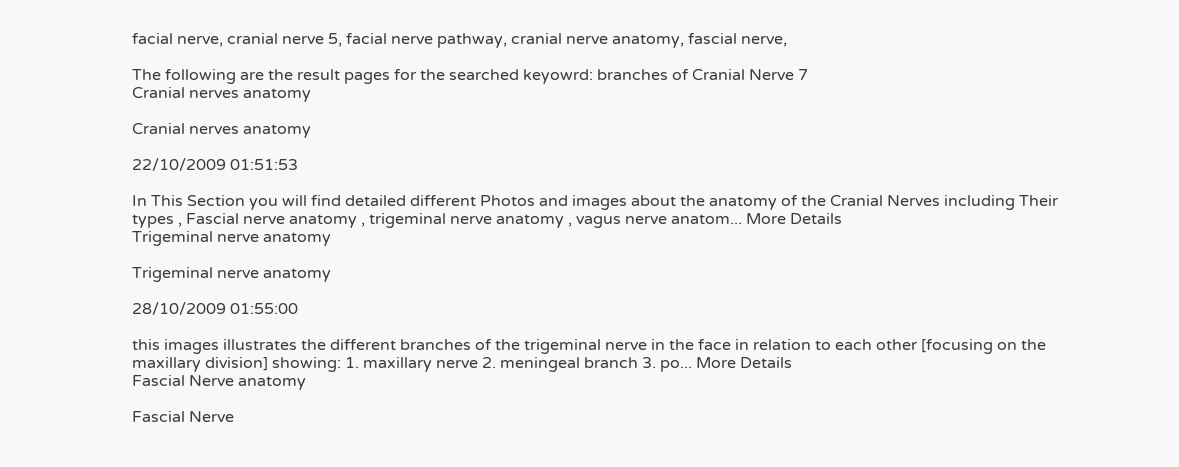facial nerve, cranial nerve 5, facial nerve pathway, cranial nerve anatomy, fascial nerve,

The following are the result pages for the searched keyowrd: branches of Cranial Nerve 7
Cranial nerves anatomy

Cranial nerves anatomy

22/10/2009 01:51:53

In This Section you will find detailed different Photos and images about the anatomy of the Cranial Nerves including Their types , Fascial nerve anatomy , trigeminal nerve anatomy , vagus nerve anatom... More Details
Trigeminal nerve anatomy

Trigeminal nerve anatomy

28/10/2009 01:55:00

this images illustrates the different branches of the trigeminal nerve in the face in relation to each other [focusing on the maxillary division] showing: 1. maxillary nerve 2. meningeal branch 3. po... More Details
Fascial Nerve anatomy

Fascial Nerve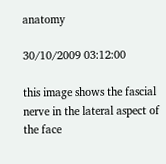anatomy

30/10/2009 03:12:00

this image shows the fascial nerve in the lateral aspect of the face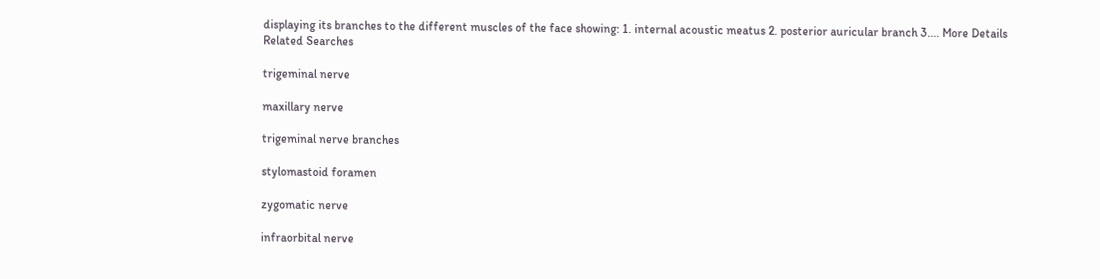displaying its branches to the different muscles of the face showing: 1. internal acoustic meatus 2. posterior auricular branch 3.... More Details
Related Searches

trigeminal nerve

maxillary nerve

trigeminal nerve branches

stylomastoid foramen

zygomatic nerve

infraorbital nerve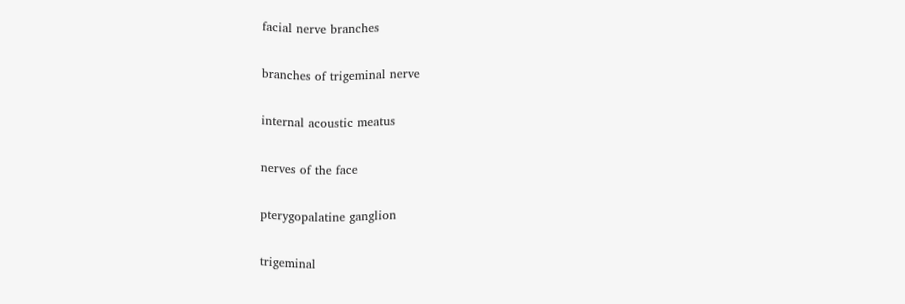facial nerve branches

branches of trigeminal nerve

internal acoustic meatus

nerves of the face

pterygopalatine ganglion

trigeminal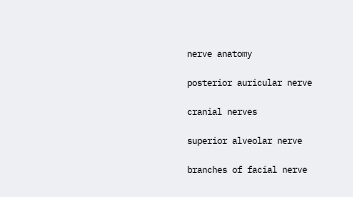nerve anatomy

posterior auricular nerve

cranial nerves

superior alveolar nerve

branches of facial nerve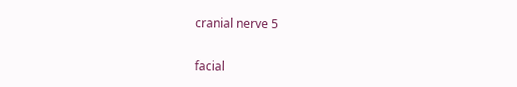cranial nerve 5

facial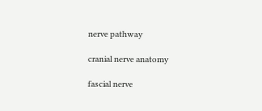nerve pathway

cranial nerve anatomy

fascial nerve